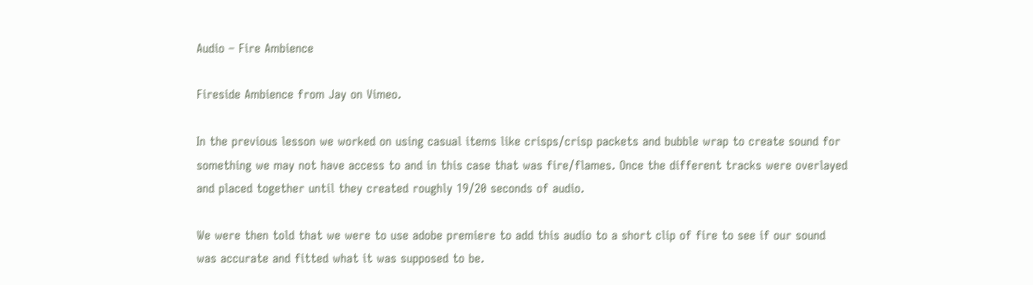Audio – Fire Ambience

Fireside Ambience from Jay on Vimeo.

In the previous lesson we worked on using casual items like crisps/crisp packets and bubble wrap to create sound for something we may not have access to and in this case that was fire/flames. Once the different tracks were overlayed and placed together until they created roughly 19/20 seconds of audio.

We were then told that we were to use adobe premiere to add this audio to a short clip of fire to see if our sound was accurate and fitted what it was supposed to be.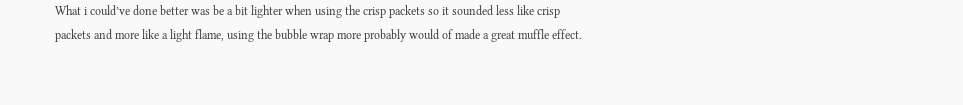What i could’ve done better was be a bit lighter when using the crisp packets so it sounded less like crisp packets and more like a light flame, using the bubble wrap more probably would of made a great muffle effect.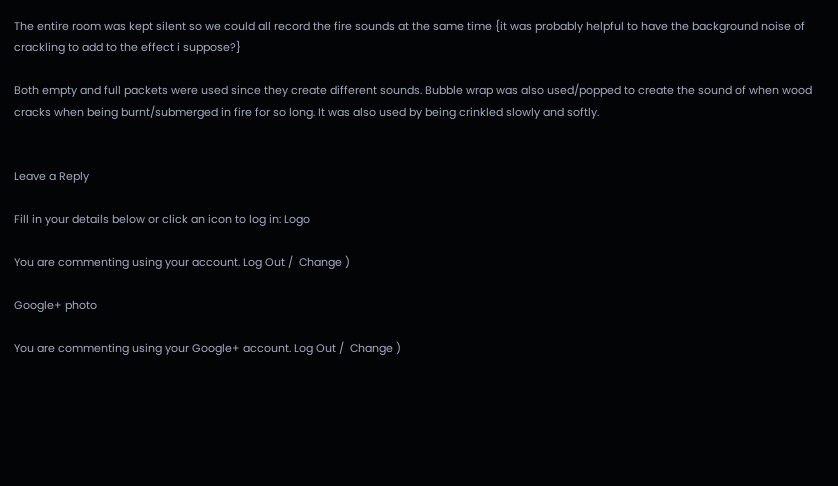The entire room was kept silent so we could all record the fire sounds at the same time {it was probably helpful to have the background noise of crackling to add to the effect i suppose?}

Both empty and full packets were used since they create different sounds. Bubble wrap was also used/popped to create the sound of when wood cracks when being burnt/submerged in fire for so long. It was also used by being crinkled slowly and softly.


Leave a Reply

Fill in your details below or click an icon to log in: Logo

You are commenting using your account. Log Out /  Change )

Google+ photo

You are commenting using your Google+ account. Log Out /  Change )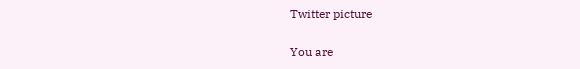Twitter picture

You are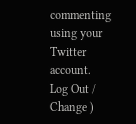commenting using your Twitter account. Log Out /  Change )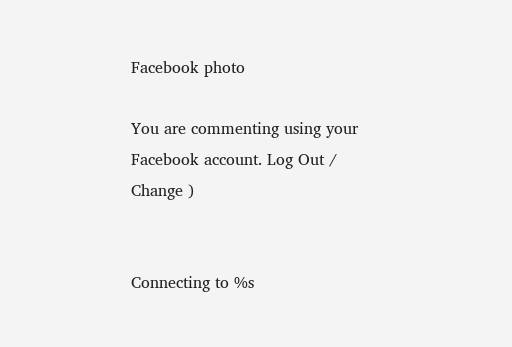Facebook photo

You are commenting using your Facebook account. Log Out /  Change )


Connecting to %s